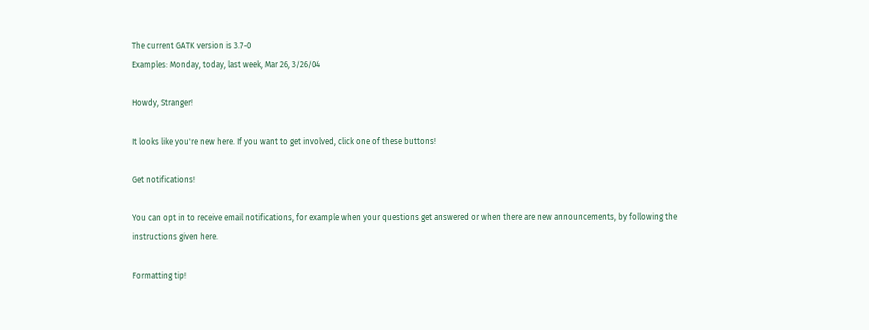The current GATK version is 3.7-0
Examples: Monday, today, last week, Mar 26, 3/26/04

Howdy, Stranger!

It looks like you're new here. If you want to get involved, click one of these buttons!

Get notifications!

You can opt in to receive email notifications, for example when your questions get answered or when there are new announcements, by following the instructions given here.

Formatting tip!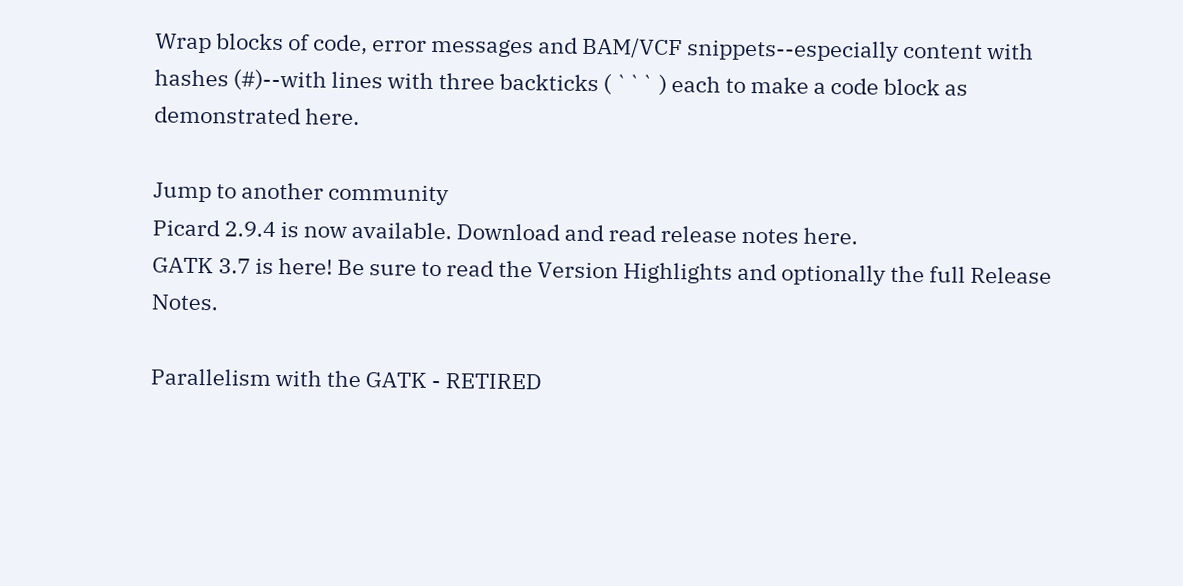Wrap blocks of code, error messages and BAM/VCF snippets--especially content with hashes (#)--with lines with three backticks ( ``` ) each to make a code block as demonstrated here.

Jump to another community
Picard 2.9.4 is now available. Download and read release notes here.
GATK 3.7 is here! Be sure to read the Version Highlights and optionally the full Release Notes.

Parallelism with the GATK - RETIRED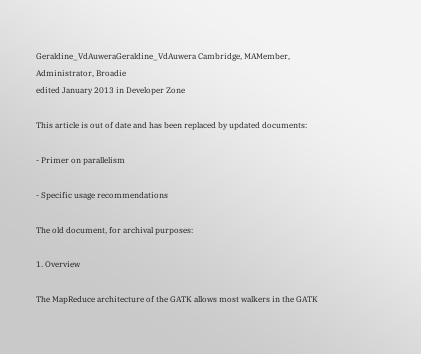Geraldine_VdAuweraGeraldine_VdAuwera Cambridge, MAMember, Administrator, Broadie
edited January 2013 in Developer Zone

This article is out of date and has been replaced by updated documents:

- Primer on parallelism

- Specific usage recommendations

The old document, for archival purposes:

1. Overview

The MapReduce architecture of the GATK allows most walkers in the GATK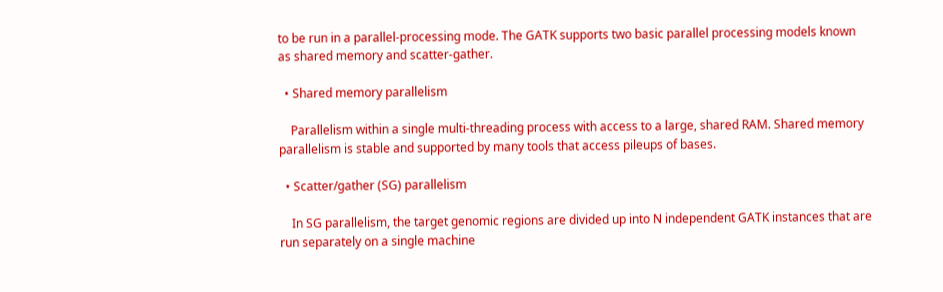to be run in a parallel-processing mode. The GATK supports two basic parallel processing models known as shared memory and scatter-gather.

  • Shared memory parallelism

    Parallelism within a single multi-threading process with access to a large, shared RAM. Shared memory parallelism is stable and supported by many tools that access pileups of bases.

  • Scatter/gather (SG) parallelism

    In SG parallelism, the target genomic regions are divided up into N independent GATK instances that are run separately on a single machine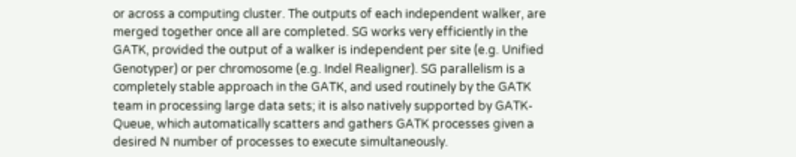or across a computing cluster. The outputs of each independent walker, are merged together once all are completed. SG works very efficiently in the GATK, provided the output of a walker is independent per site (e.g. Unified Genotyper) or per chromosome (e.g. Indel Realigner). SG parallelism is a completely stable approach in the GATK, and used routinely by the GATK team in processing large data sets; it is also natively supported by GATK-Queue, which automatically scatters and gathers GATK processes given a desired N number of processes to execute simultaneously.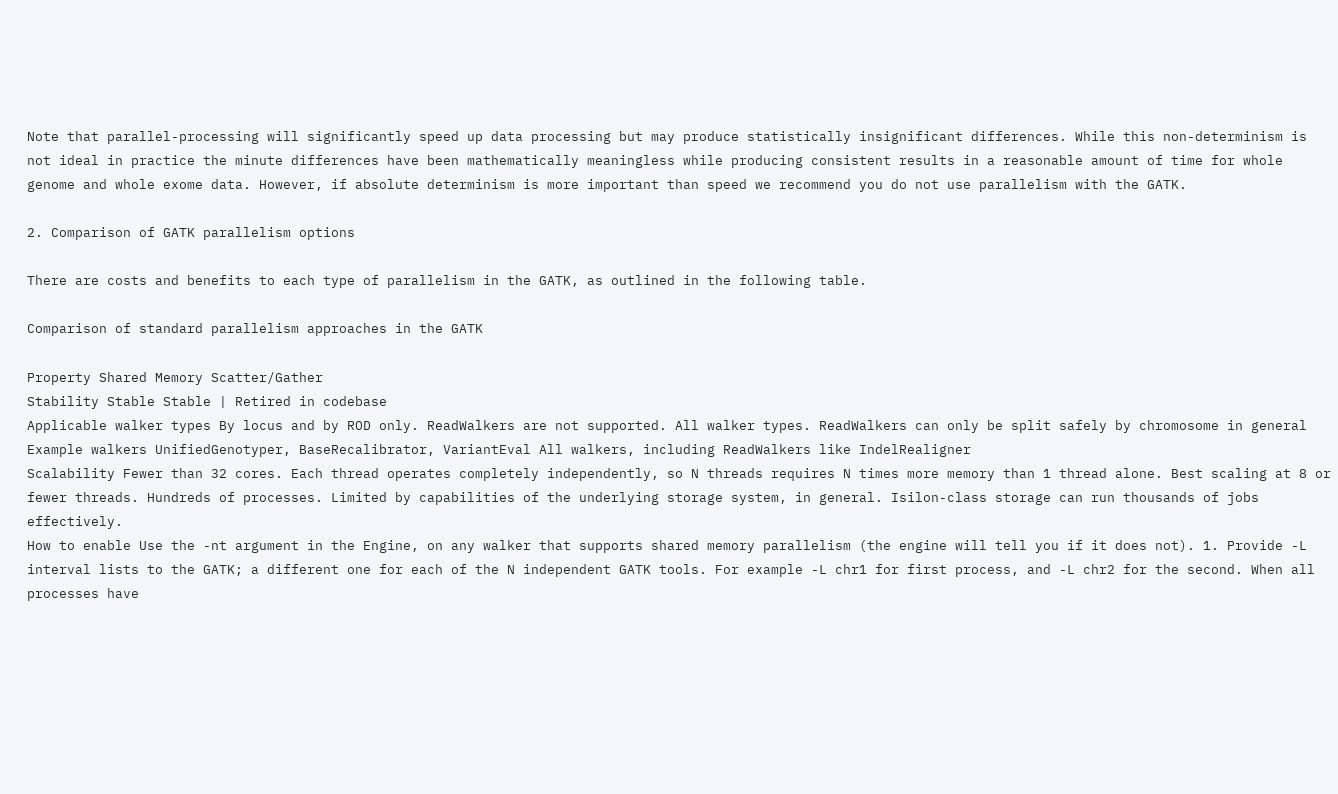Note that parallel-processing will significantly speed up data processing but may produce statistically insignificant differences. While this non-determinism is not ideal in practice the minute differences have been mathematically meaningless while producing consistent results in a reasonable amount of time for whole genome and whole exome data. However, if absolute determinism is more important than speed we recommend you do not use parallelism with the GATK.

2. Comparison of GATK parallelism options

There are costs and benefits to each type of parallelism in the GATK, as outlined in the following table.

Comparison of standard parallelism approaches in the GATK

Property Shared Memory Scatter/Gather
Stability Stable Stable | Retired in codebase
Applicable walker types By locus and by ROD only. ReadWalkers are not supported. All walker types. ReadWalkers can only be split safely by chromosome in general
Example walkers UnifiedGenotyper, BaseRecalibrator, VariantEval All walkers, including ReadWalkers like IndelRealigner
Scalability Fewer than 32 cores. Each thread operates completely independently, so N threads requires N times more memory than 1 thread alone. Best scaling at 8 or fewer threads. Hundreds of processes. Limited by capabilities of the underlying storage system, in general. Isilon-class storage can run thousands of jobs effectively.
How to enable Use the -nt argument in the Engine, on any walker that supports shared memory parallelism (the engine will tell you if it does not). 1. Provide -L interval lists to the GATK; a different one for each of the N independent GATK tools. For example -L chr1 for first process, and -L chr2 for the second. When all processes have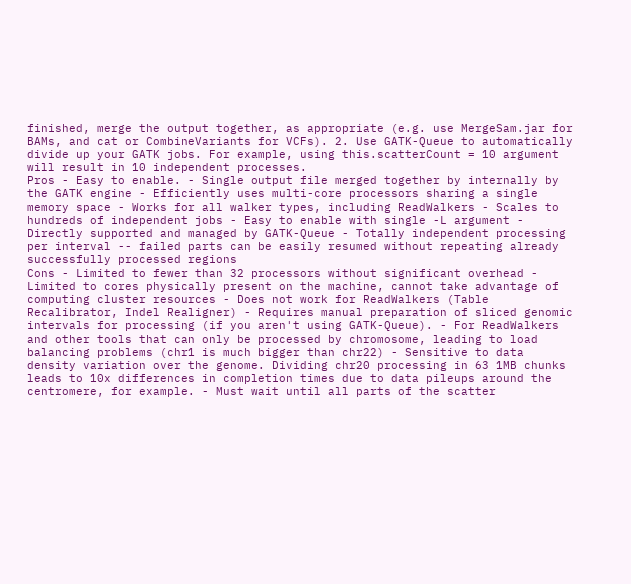finished, merge the output together, as appropriate (e.g. use MergeSam.jar for BAMs, and cat or CombineVariants for VCFs). 2. Use GATK-Queue to automatically divide up your GATK jobs. For example, using this.scatterCount = 10 argument will result in 10 independent processes.
Pros - Easy to enable. - Single output file merged together by internally by the GATK engine - Efficiently uses multi-core processors sharing a single memory space - Works for all walker types, including ReadWalkers - Scales to hundreds of independent jobs - Easy to enable with single -L argument - Directly supported and managed by GATK-Queue - Totally independent processing per interval -- failed parts can be easily resumed without repeating already successfully processed regions
Cons - Limited to fewer than 32 processors without significant overhead - Limited to cores physically present on the machine, cannot take advantage of computing cluster resources - Does not work for ReadWalkers (Table Recalibrator, Indel Realigner) - Requires manual preparation of sliced genomic intervals for processing (if you aren't using GATK-Queue). - For ReadWalkers and other tools that can only be processed by chromosome, leading to load balancing problems (chr1 is much bigger than chr22) - Sensitive to data density variation over the genome. Dividing chr20 processing in 63 1MB chunks leads to 10x differences in completion times due to data pileups around the centromere, for example. - Must wait until all parts of the scatter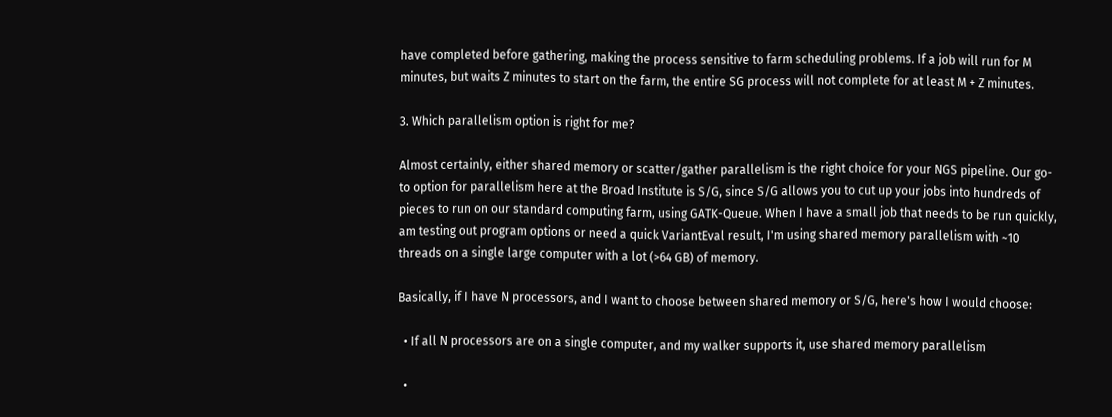have completed before gathering, making the process sensitive to farm scheduling problems. If a job will run for M minutes, but waits Z minutes to start on the farm, the entire SG process will not complete for at least M + Z minutes.

3. Which parallelism option is right for me?

Almost certainly, either shared memory or scatter/gather parallelism is the right choice for your NGS pipeline. Our go-to option for parallelism here at the Broad Institute is S/G, since S/G allows you to cut up your jobs into hundreds of pieces to run on our standard computing farm, using GATK-Queue. When I have a small job that needs to be run quickly, am testing out program options or need a quick VariantEval result, I'm using shared memory parallelism with ~10 threads on a single large computer with a lot (>64 GB) of memory.

Basically, if I have N processors, and I want to choose between shared memory or S/G, here's how I would choose:

  • If all N processors are on a single computer, and my walker supports it, use shared memory parallelism

  •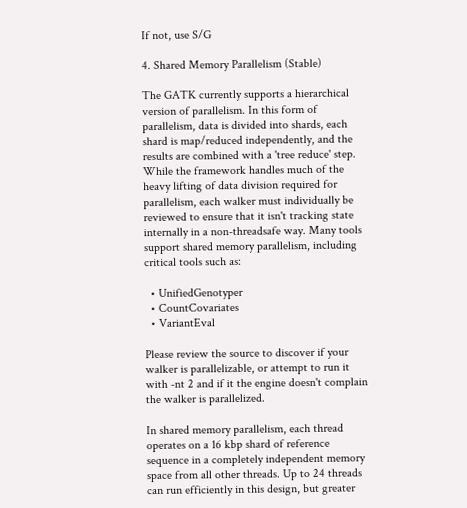If not, use S/G

4. Shared Memory Parallelism (Stable)

The GATK currently supports a hierarchical version of parallelism. In this form of parallelism, data is divided into shards, each shard is map/reduced independently, and the results are combined with a 'tree reduce' step. While the framework handles much of the heavy lifting of data division required for parallelism, each walker must individually be reviewed to ensure that it isn't tracking state internally in a non-threadsafe way. Many tools support shared memory parallelism, including critical tools such as:

  • UnifiedGenotyper
  • CountCovariates
  • VariantEval

Please review the source to discover if your walker is parallelizable, or attempt to run it with -nt 2 and if it the engine doesn't complain the walker is parallelized.

In shared memory parallelism, each thread operates on a 16 kbp shard of reference sequence in a completely independent memory space from all other threads. Up to 24 threads can run efficiently in this design, but greater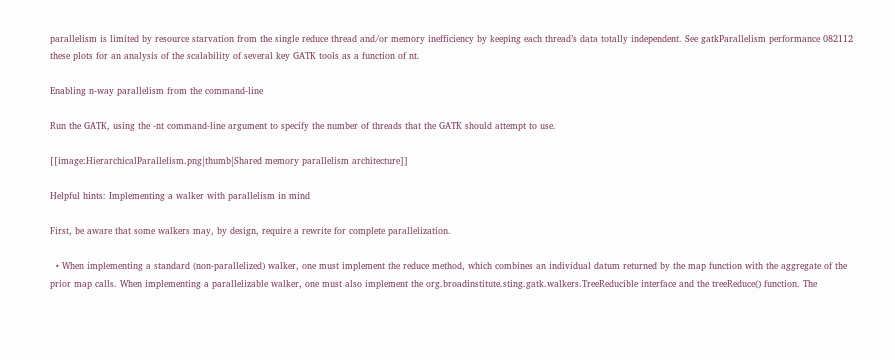parallelism is limited by resource starvation from the single reduce thread and/or memory inefficiency by keeping each thread’s data totally independent. See gatkParallelism performance 082112 these plots for an analysis of the scalability of several key GATK tools as a function of nt.

Enabling n-way parallelism from the command-line

Run the GATK, using the -nt command-line argument to specify the number of threads that the GATK should attempt to use.

[[image:HierarchicalParallelism.png|thumb|Shared memory parallelism architecture]]

Helpful hints: Implementing a walker with parallelism in mind

First, be aware that some walkers may, by design, require a rewrite for complete parallelization.

  • When implementing a standard (non-parallelized) walker, one must implement the reduce method, which combines an individual datum returned by the map function with the aggregate of the prior map calls. When implementing a parallelizable walker, one must also implement the org.broadinstitute.sting.gatk.walkers.TreeReducible interface and the treeReduce() function. The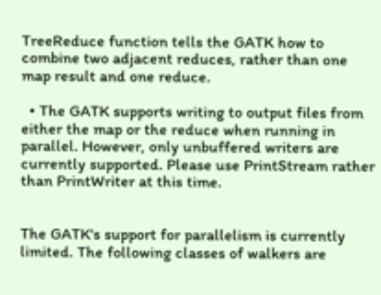TreeReduce function tells the GATK how to combine two adjacent reduces, rather than one map result and one reduce.

  • The GATK supports writing to output files from either the map or the reduce when running in parallel. However, only unbuffered writers are currently supported. Please use PrintStream rather than PrintWriter at this time.


The GATK's support for parallelism is currently limited. The following classes of walkers are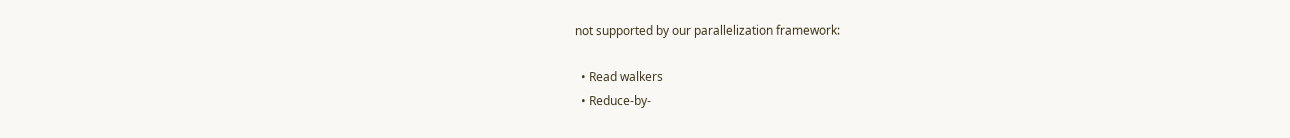not supported by our parallelization framework:

  • Read walkers
  • Reduce-by-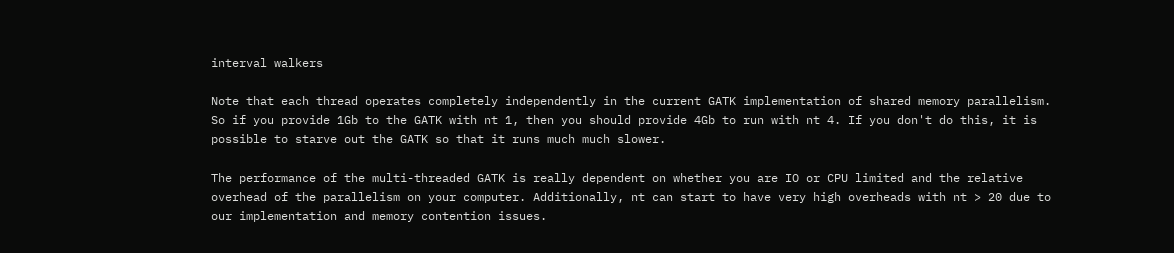interval walkers

Note that each thread operates completely independently in the current GATK implementation of shared memory parallelism. So if you provide 1Gb to the GATK with nt 1, then you should provide 4Gb to run with nt 4. If you don't do this, it is possible to starve out the GATK so that it runs much much slower.

The performance of the multi-threaded GATK is really dependent on whether you are IO or CPU limited and the relative overhead of the parallelism on your computer. Additionally, nt can start to have very high overheads with nt > 20 due to our implementation and memory contention issues.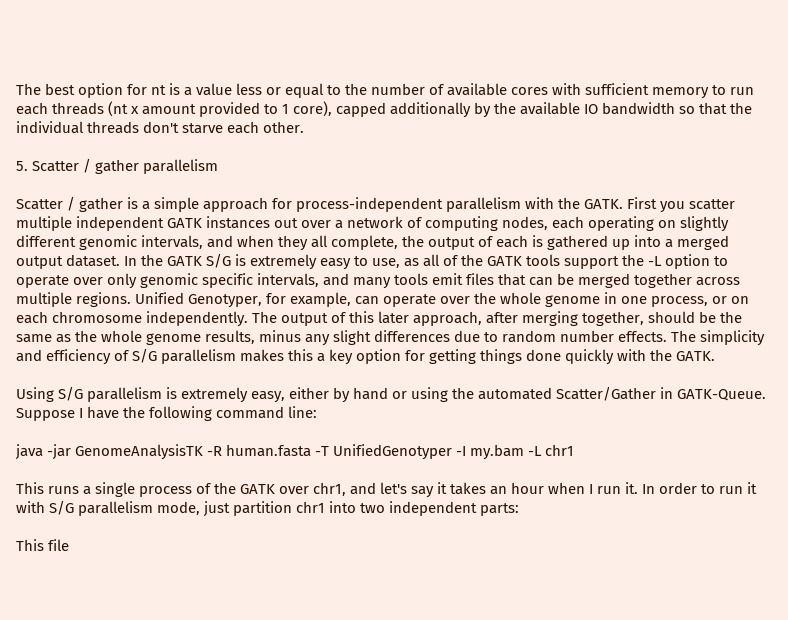The best option for nt is a value less or equal to the number of available cores with sufficient memory to run each threads (nt x amount provided to 1 core), capped additionally by the available IO bandwidth so that the individual threads don't starve each other.

5. Scatter / gather parallelism

Scatter / gather is a simple approach for process-independent parallelism with the GATK. First you scatter multiple independent GATK instances out over a network of computing nodes, each operating on slightly different genomic intervals, and when they all complete, the output of each is gathered up into a merged output dataset. In the GATK S/G is extremely easy to use, as all of the GATK tools support the -L option to operate over only genomic specific intervals, and many tools emit files that can be merged together across multiple regions. Unified Genotyper, for example, can operate over the whole genome in one process, or on each chromosome independently. The output of this later approach, after merging together, should be the same as the whole genome results, minus any slight differences due to random number effects. The simplicity and efficiency of S/G parallelism makes this a key option for getting things done quickly with the GATK.

Using S/G parallelism is extremely easy, either by hand or using the automated Scatter/Gather in GATK-Queue. Suppose I have the following command line:

java -jar GenomeAnalysisTK -R human.fasta -T UnifiedGenotyper -I my.bam -L chr1

This runs a single process of the GATK over chr1, and let's say it takes an hour when I run it. In order to run it with S/G parallelism mode, just partition chr1 into two independent parts:

This file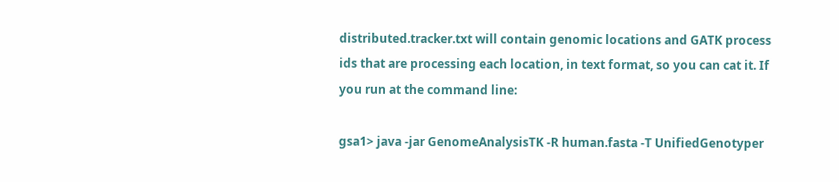distributed.tracker.txt will contain genomic locations and GATK process ids that are processing each location, in text format, so you can cat it. If you run at the command line:

gsa1> java -jar GenomeAnalysisTK -R human.fasta -T UnifiedGenotyper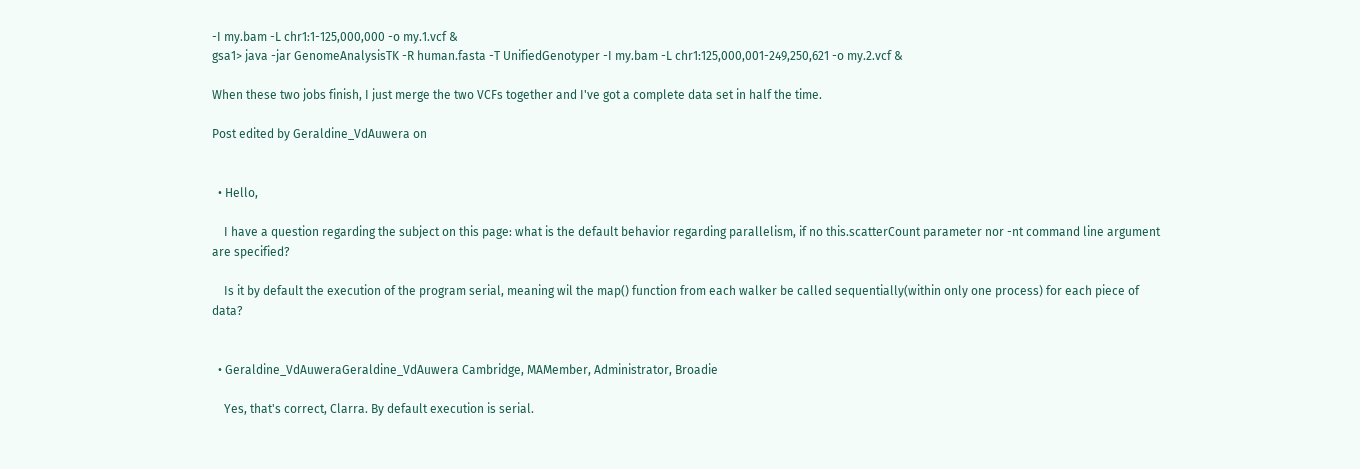-I my.bam -L chr1:1-125,000,000 -o my.1.vcf &
gsa1> java -jar GenomeAnalysisTK -R human.fasta -T UnifiedGenotyper -I my.bam -L chr1:125,000,001-249,250,621 -o my.2.vcf &

When these two jobs finish, I just merge the two VCFs together and I've got a complete data set in half the time.

Post edited by Geraldine_VdAuwera on


  • Hello,

    I have a question regarding the subject on this page: what is the default behavior regarding parallelism, if no this.scatterCount parameter nor -nt command line argument are specified?

    Is it by default the execution of the program serial, meaning wil the map() function from each walker be called sequentially(within only one process) for each piece of data?


  • Geraldine_VdAuweraGeraldine_VdAuwera Cambridge, MAMember, Administrator, Broadie

    Yes, that's correct, Clarra. By default execution is serial.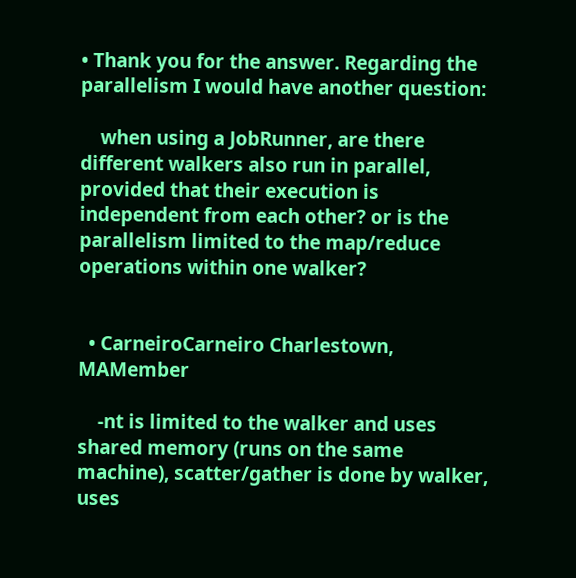• Thank you for the answer. Regarding the parallelism I would have another question:

    when using a JobRunner, are there different walkers also run in parallel, provided that their execution is independent from each other? or is the parallelism limited to the map/reduce operations within one walker?


  • CarneiroCarneiro Charlestown, MAMember

    -nt is limited to the walker and uses shared memory (runs on the same machine), scatter/gather is done by walker, uses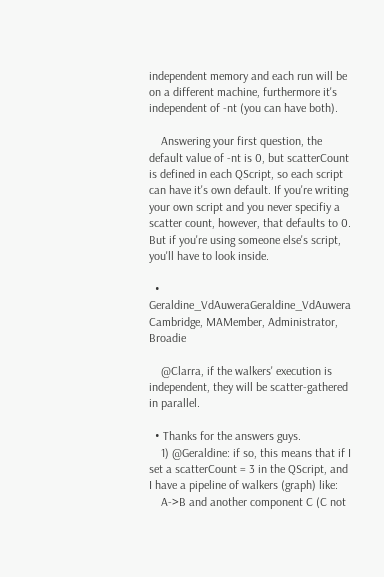independent memory and each run will be on a different machine, furthermore it's independent of -nt (you can have both).

    Answering your first question, the default value of -nt is 0, but scatterCount is defined in each QScript, so each script can have it's own default. If you're writing your own script and you never specifiy a scatter count, however, that defaults to 0. But if you're using someone else's script, you'll have to look inside.

  • Geraldine_VdAuweraGeraldine_VdAuwera Cambridge, MAMember, Administrator, Broadie

    @Clarra, if the walkers' execution is independent, they will be scatter-gathered in parallel.

  • Thanks for the answers guys.
    1) @Geraldine: if so, this means that if I set a scatterCount = 3 in the QScript, and I have a pipeline of walkers (graph) like:
    A->B and another component C (C not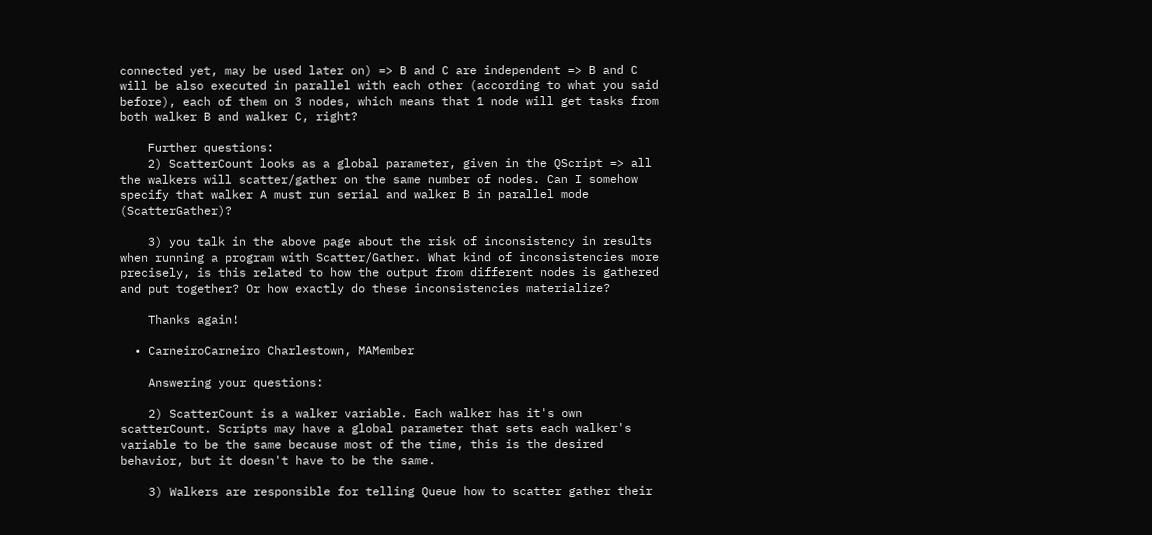connected yet, may be used later on) => B and C are independent => B and C will be also executed in parallel with each other (according to what you said before), each of them on 3 nodes, which means that 1 node will get tasks from both walker B and walker C, right?

    Further questions:
    2) ScatterCount looks as a global parameter, given in the QScript => all the walkers will scatter/gather on the same number of nodes. Can I somehow specify that walker A must run serial and walker B in parallel mode (ScatterGather)?

    3) you talk in the above page about the risk of inconsistency in results when running a program with Scatter/Gather. What kind of inconsistencies more precisely, is this related to how the output from different nodes is gathered and put together? Or how exactly do these inconsistencies materialize?

    Thanks again!

  • CarneiroCarneiro Charlestown, MAMember

    Answering your questions:

    2) ScatterCount is a walker variable. Each walker has it's own scatterCount. Scripts may have a global parameter that sets each walker's variable to be the same because most of the time, this is the desired behavior, but it doesn't have to be the same.

    3) Walkers are responsible for telling Queue how to scatter gather their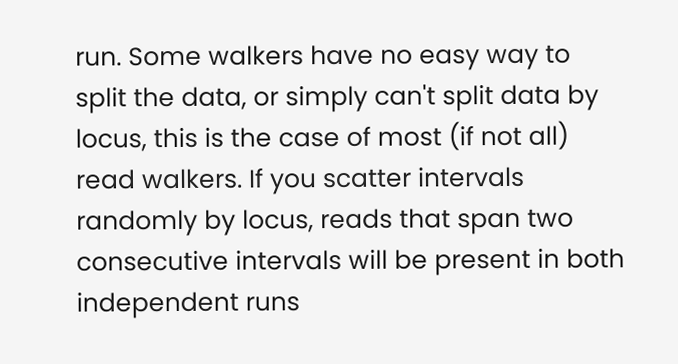run. Some walkers have no easy way to split the data, or simply can't split data by locus, this is the case of most (if not all) read walkers. If you scatter intervals randomly by locus, reads that span two consecutive intervals will be present in both independent runs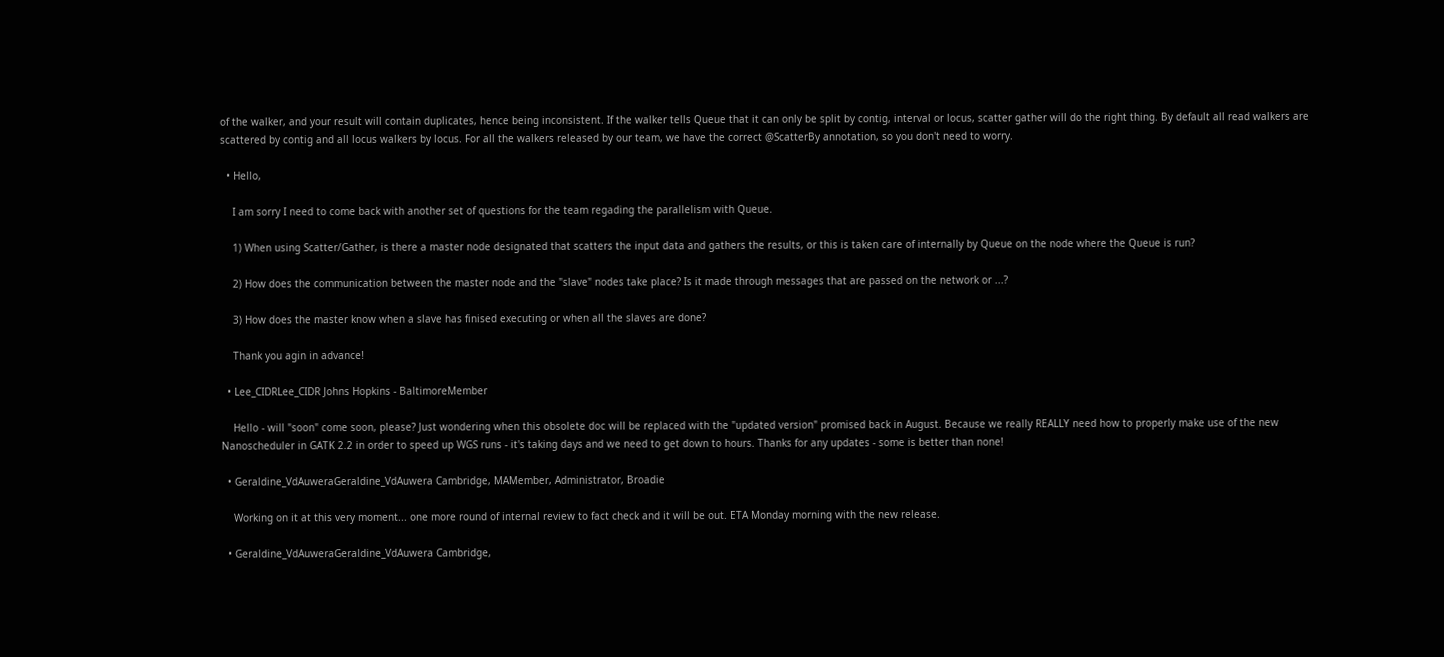of the walker, and your result will contain duplicates, hence being inconsistent. If the walker tells Queue that it can only be split by contig, interval or locus, scatter gather will do the right thing. By default all read walkers are scattered by contig and all locus walkers by locus. For all the walkers released by our team, we have the correct @ScatterBy annotation, so you don't need to worry.

  • Hello,

    I am sorry I need to come back with another set of questions for the team regading the parallelism with Queue.

    1) When using Scatter/Gather, is there a master node designated that scatters the input data and gathers the results, or this is taken care of internally by Queue on the node where the Queue is run?

    2) How does the communication between the master node and the "slave" nodes take place? Is it made through messages that are passed on the network or ...?

    3) How does the master know when a slave has finised executing or when all the slaves are done?

    Thank you agin in advance!

  • Lee_CIDRLee_CIDR Johns Hopkins - BaltimoreMember

    Hello - will "soon" come soon, please? Just wondering when this obsolete doc will be replaced with the "updated version" promised back in August. Because we really REALLY need how to properly make use of the new Nanoscheduler in GATK 2.2 in order to speed up WGS runs - it's taking days and we need to get down to hours. Thanks for any updates - some is better than none!

  • Geraldine_VdAuweraGeraldine_VdAuwera Cambridge, MAMember, Administrator, Broadie

    Working on it at this very moment... one more round of internal review to fact check and it will be out. ETA Monday morning with the new release.

  • Geraldine_VdAuweraGeraldine_VdAuwera Cambridge,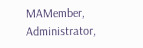MAMember, Administrator,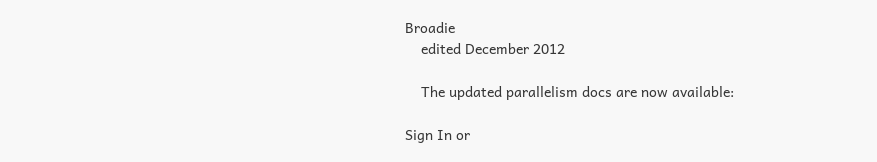Broadie
    edited December 2012

    The updated parallelism docs are now available:

Sign In or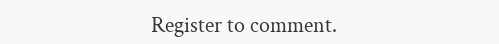Register to comment.